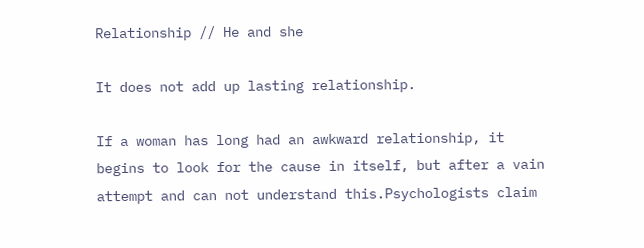Relationship // He and she

It does not add up lasting relationship.

If a woman has long had an awkward relationship, it begins to look for the cause in itself, but after a vain attempt and can not understand this.Psychologists claim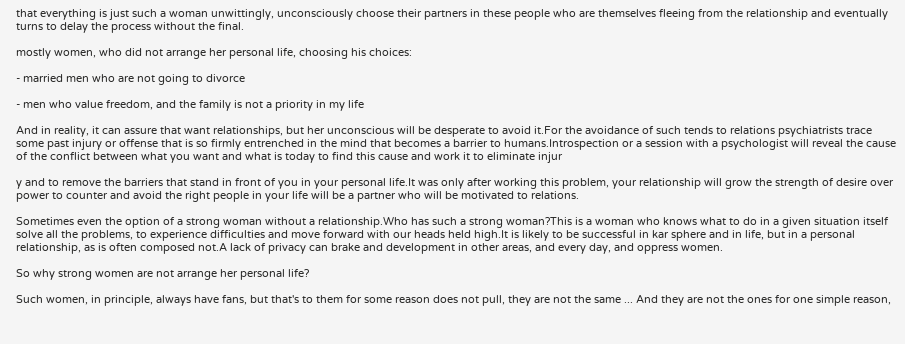that everything is just such a woman unwittingly, unconsciously choose their partners in these people who are themselves fleeing from the relationship and eventually turns to delay the process without the final.

mostly women, who did not arrange her personal life, choosing his choices:

- married men who are not going to divorce

- men who value freedom, and the family is not a priority in my life

And in reality, it can assure that want relationships, but her unconscious will be desperate to avoid it.For the avoidance of such tends to relations psychiatrists trace some past injury or offense that is so firmly entrenched in the mind that becomes a barrier to humans.Introspection or a session with a psychologist will reveal the cause of the conflict between what you want and what is today to find this cause and work it to eliminate injur

y and to remove the barriers that stand in front of you in your personal life.It was only after working this problem, your relationship will grow the strength of desire over power to counter and avoid the right people in your life will be a partner who will be motivated to relations.

Sometimes even the option of a strong woman without a relationship.Who has such a strong woman?This is a woman who knows what to do in a given situation itself solve all the problems, to experience difficulties and move forward with our heads held high.It is likely to be successful in kar sphere and in life, but in a personal relationship, as is often composed not.A lack of privacy can brake and development in other areas, and every day, and oppress women.

So why strong women are not arrange her personal life?

Such women, in principle, always have fans, but that's to them for some reason does not pull, they are not the same ... And they are not the ones for one simple reason,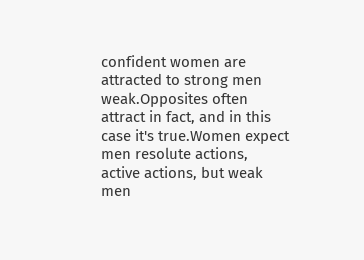confident women are attracted to strong men weak.Opposites often attract in fact, and in this case it's true.Women expect men resolute actions, active actions, but weak men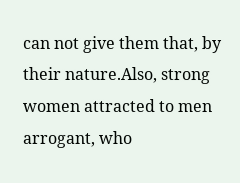can not give them that, by their nature.Also, strong women attracted to men arrogant, who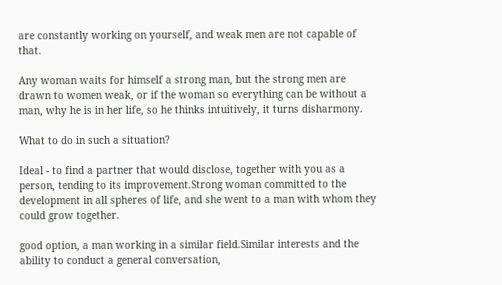are constantly working on yourself, and weak men are not capable of that.

Any woman waits for himself a strong man, but the strong men are drawn to women weak, or if the woman so everything can be without a man, why he is in her life, so he thinks intuitively, it turns disharmony.

What to do in such a situation?

Ideal - to find a partner that would disclose, together with you as a person, tending to its improvement.Strong woman committed to the development in all spheres of life, and she went to a man with whom they could grow together.

good option, a man working in a similar field.Similar interests and the ability to conduct a general conversation,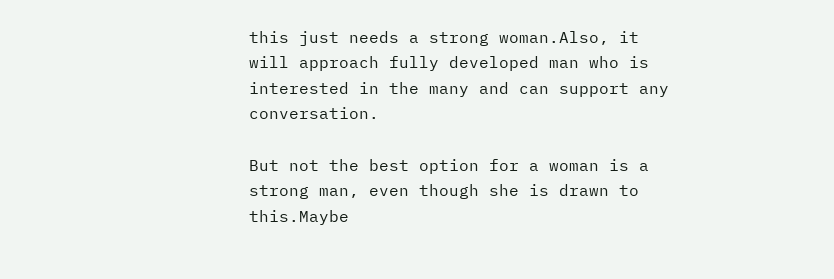this just needs a strong woman.Also, it will approach fully developed man who is interested in the many and can support any conversation.

But not the best option for a woman is a strong man, even though she is drawn to this.Maybe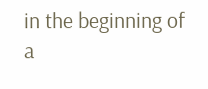in the beginning of a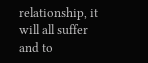relationship, it will all suffer and to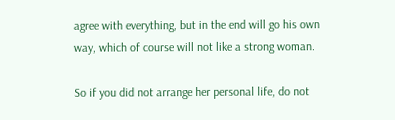agree with everything, but in the end will go his own way, which of course will not like a strong woman.

So if you did not arrange her personal life, do not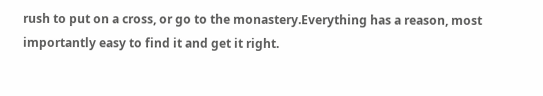rush to put on a cross, or go to the monastery.Everything has a reason, most importantly easy to find it and get it right.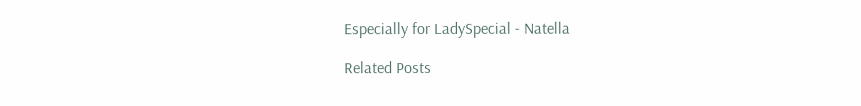Especially for LadySpecial - Natella

Related Posts